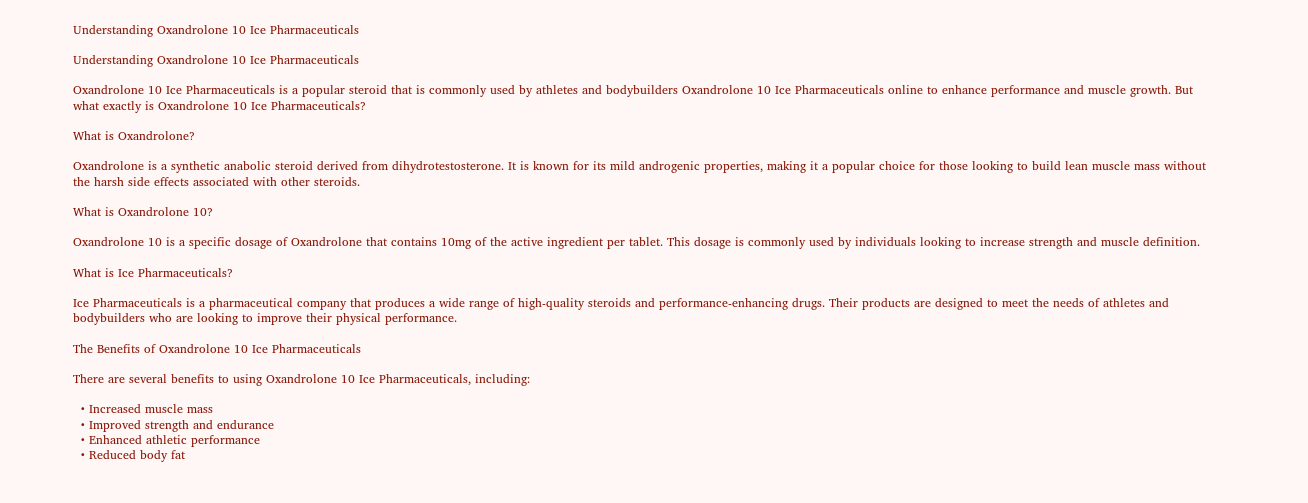Understanding Oxandrolone 10 Ice Pharmaceuticals

Understanding Oxandrolone 10 Ice Pharmaceuticals

Oxandrolone 10 Ice Pharmaceuticals is a popular steroid that is commonly used by athletes and bodybuilders Oxandrolone 10 Ice Pharmaceuticals online to enhance performance and muscle growth. But what exactly is Oxandrolone 10 Ice Pharmaceuticals?

What is Oxandrolone?

Oxandrolone is a synthetic anabolic steroid derived from dihydrotestosterone. It is known for its mild androgenic properties, making it a popular choice for those looking to build lean muscle mass without the harsh side effects associated with other steroids.

What is Oxandrolone 10?

Oxandrolone 10 is a specific dosage of Oxandrolone that contains 10mg of the active ingredient per tablet. This dosage is commonly used by individuals looking to increase strength and muscle definition.

What is Ice Pharmaceuticals?

Ice Pharmaceuticals is a pharmaceutical company that produces a wide range of high-quality steroids and performance-enhancing drugs. Their products are designed to meet the needs of athletes and bodybuilders who are looking to improve their physical performance.

The Benefits of Oxandrolone 10 Ice Pharmaceuticals

There are several benefits to using Oxandrolone 10 Ice Pharmaceuticals, including:

  • Increased muscle mass
  • Improved strength and endurance
  • Enhanced athletic performance
  • Reduced body fat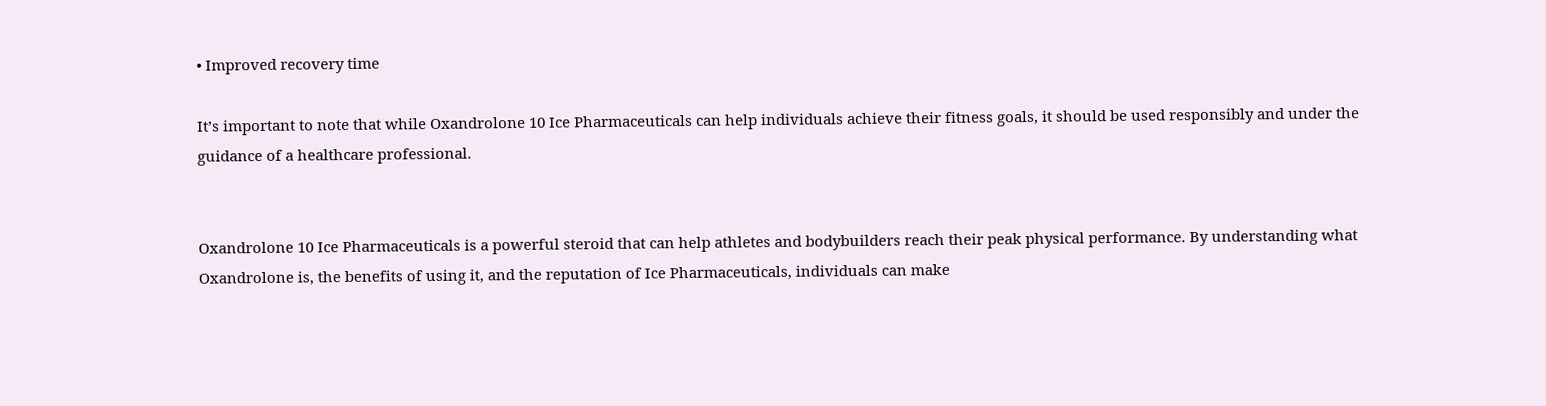• Improved recovery time

It’s important to note that while Oxandrolone 10 Ice Pharmaceuticals can help individuals achieve their fitness goals, it should be used responsibly and under the guidance of a healthcare professional.


Oxandrolone 10 Ice Pharmaceuticals is a powerful steroid that can help athletes and bodybuilders reach their peak physical performance. By understanding what Oxandrolone is, the benefits of using it, and the reputation of Ice Pharmaceuticals, individuals can make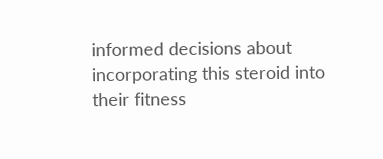informed decisions about incorporating this steroid into their fitness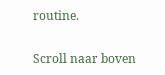routine.

Scroll naar boven